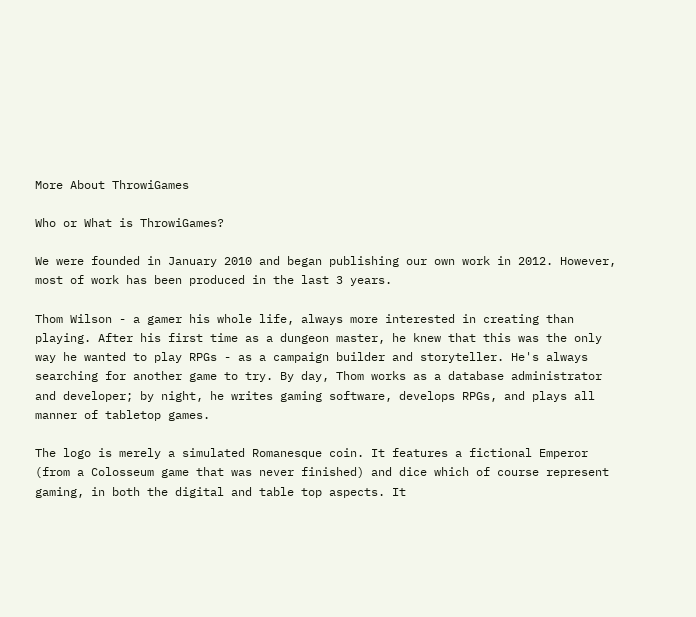More About ThrowiGames

Who or What is ThrowiGames?

We were founded in January 2010 and began publishing our own work in 2012. However, most of work has been produced in the last 3 years.

Thom Wilson - a gamer his whole life, always more interested in creating than playing. After his first time as a dungeon master, he knew that this was the only way he wanted to play RPGs - as a campaign builder and storyteller. He's always searching for another game to try. By day, Thom works as a database administrator and developer; by night, he writes gaming software, develops RPGs, and plays all manner of tabletop games.

The logo is merely a simulated Romanesque coin. It features a fictional Emperor (from a Colosseum game that was never finished) and dice which of course represent gaming, in both the digital and table top aspects. It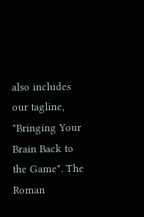also includes our tagline, "Bringing Your Brain Back to the Game". The Roman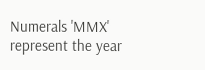Numerals 'MMX' represent the year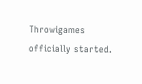Throwigames officially started.